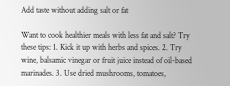Add taste without adding salt or fat

Want to cook healthier meals with less fat and salt? Try these tips: 1. Kick it up with herbs and spices. 2. Try wine, balsamic vinegar or fruit juice instead of oil-based marinades. 3. Use dried mushrooms, tomatoes,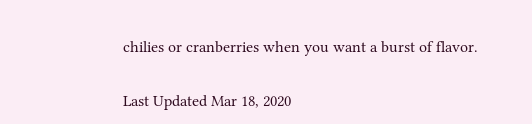chilies or cranberries when you want a burst of flavor.

Last Updated Mar 18, 2020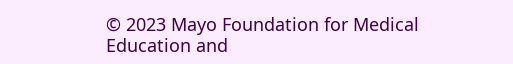© 2023 Mayo Foundation for Medical Education and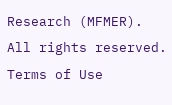Research (MFMER). All rights reserved. Terms of Use